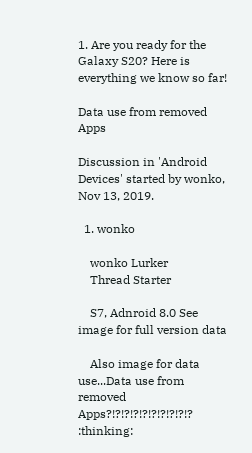1. Are you ready for the Galaxy S20? Here is everything we know so far!

Data use from removed Apps

Discussion in 'Android Devices' started by wonko, Nov 13, 2019.

  1. wonko

    wonko Lurker
    Thread Starter

    S7, Adnroid 8.0 See image for full version data

    Also image for data use...Data use from removed Apps?!?!?!?!?!?!?!?!?!? :thinking: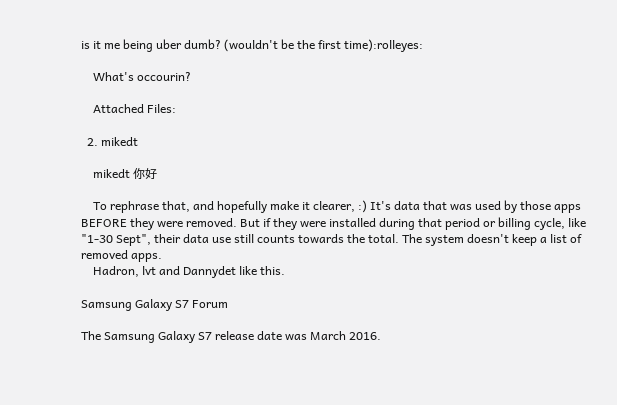is it me being uber dumb? (wouldn't be the first time):rolleyes:

    What's occourin?

    Attached Files:

  2. mikedt

    mikedt 你好

    To rephrase that, and hopefully make it clearer, :) It's data that was used by those apps BEFORE they were removed. But if they were installed during that period or billing cycle, like "1-30 Sept", their data use still counts towards the total. The system doesn't keep a list of removed apps.
    Hadron, lvt and Dannydet like this.

Samsung Galaxy S7 Forum

The Samsung Galaxy S7 release date was March 2016.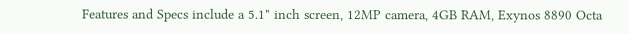Features and Specs include a 5.1" inch screen, 12MP camera, 4GB RAM, Exynos 8890 Octa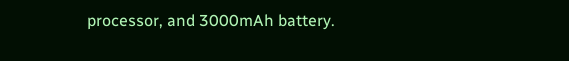processor, and 3000mAh battery.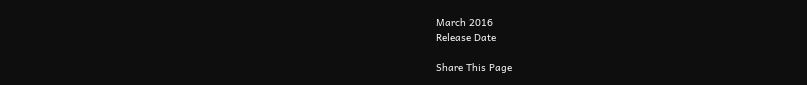March 2016
Release Date

Share This Page